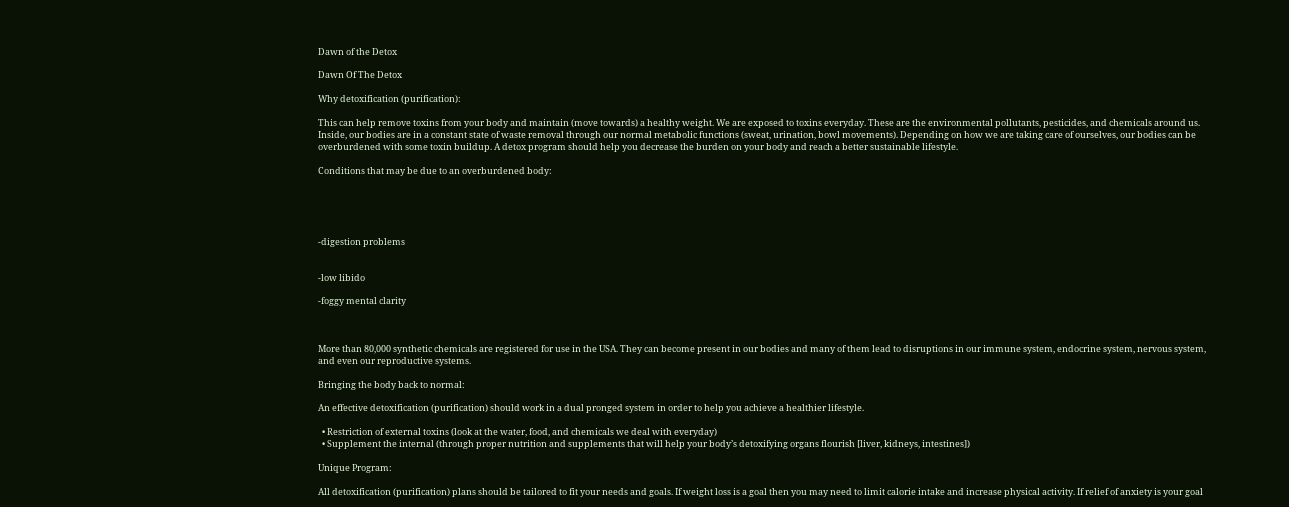Dawn of the Detox

Dawn Of The Detox

Why detoxification (purification):

This can help remove toxins from your body and maintain (move towards) a healthy weight. We are exposed to toxins everyday. These are the environmental pollutants, pesticides, and chemicals around us. Inside, our bodies are in a constant state of waste removal through our normal metabolic functions (sweat, urination, bowl movements). Depending on how we are taking care of ourselves, our bodies can be overburdened with some toxin buildup. A detox program should help you decrease the burden on your body and reach a better sustainable lifestyle.

Conditions that may be due to an overburdened body:





-digestion problems


-low libido

-foggy mental clarity



More than 80,000 synthetic chemicals are registered for use in the USA. They can become present in our bodies and many of them lead to disruptions in our immune system, endocrine system, nervous system, and even our reproductive systems.

Bringing the body back to normal:

An effective detoxification (purification) should work in a dual pronged system in order to help you achieve a healthier lifestyle.

  • Restriction of external toxins (look at the water, food, and chemicals we deal with everyday)
  • Supplement the internal (through proper nutrition and supplements that will help your body’s detoxifying organs flourish [liver, kidneys, intestines])

Unique Program:

All detoxification (purification) plans should be tailored to fit your needs and goals. If weight loss is a goal then you may need to limit calorie intake and increase physical activity. If relief of anxiety is your goal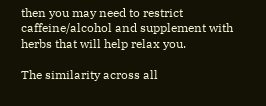then you may need to restrict caffeine/alcohol and supplement with herbs that will help relax you.

The similarity across all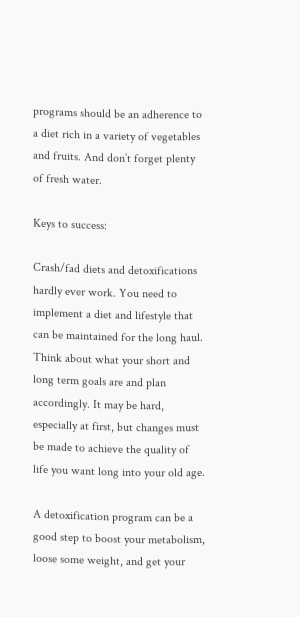programs should be an adherence to a diet rich in a variety of vegetables and fruits. And don’t forget plenty of fresh water.

Keys to success:

Crash/fad diets and detoxifications hardly ever work. You need to implement a diet and lifestyle that can be maintained for the long haul. Think about what your short and long term goals are and plan accordingly. It may be hard, especially at first, but changes must be made to achieve the quality of life you want long into your old age.

A detoxification program can be a good step to boost your metabolism, loose some weight, and get your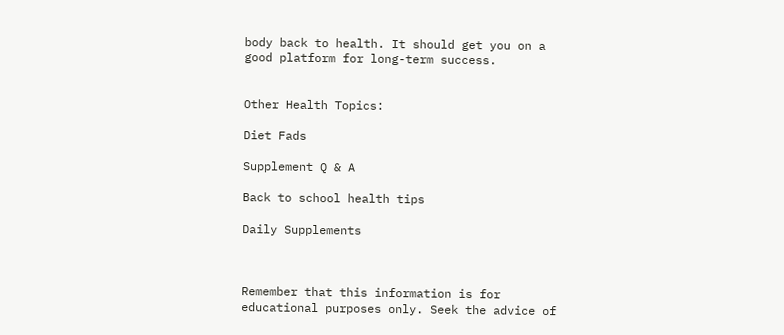body back to health. It should get you on a good platform for long-term success.


Other Health Topics:

Diet Fads

Supplement Q & A

Back to school health tips

Daily Supplements



Remember that this information is for educational purposes only. Seek the advice of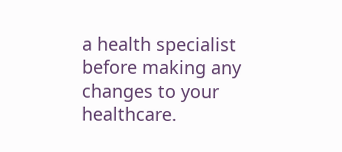a health specialist before making any changes to your healthcare.